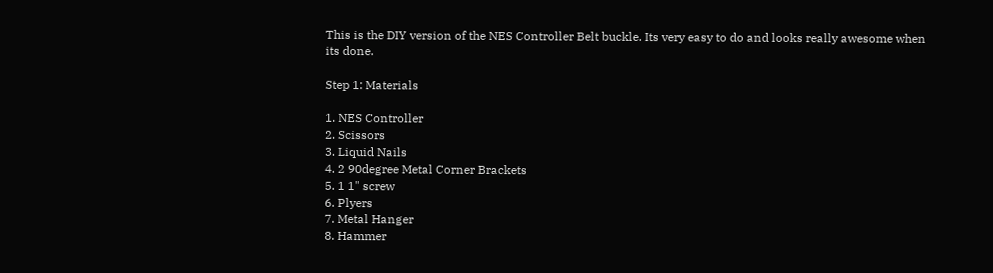This is the DIY version of the NES Controller Belt buckle. Its very easy to do and looks really awesome when its done.

Step 1: Materials

1. NES Controller
2. Scissors
3. Liquid Nails
4. 2 90degree Metal Corner Brackets
5. 1 1" screw
6. Plyers
7. Metal Hanger
8. Hammer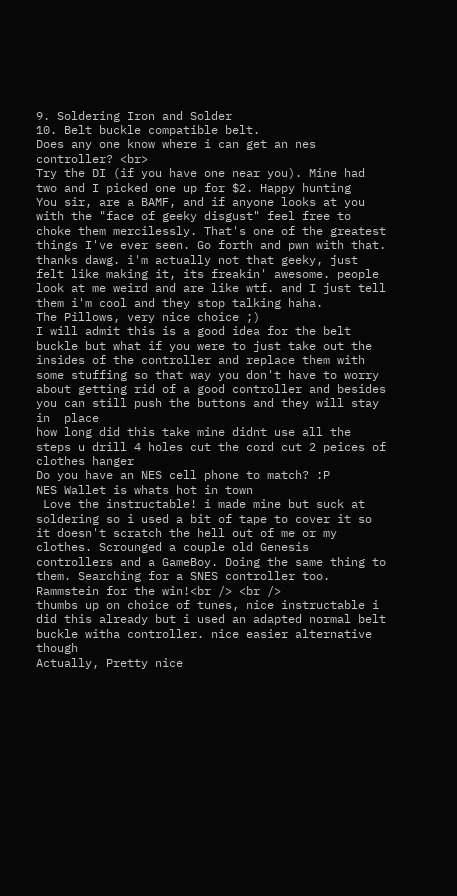9. Soldering Iron and Solder
10. Belt buckle compatible belt.
Does any one know where i can get an nes controller? <br>
Try the DI (if you have one near you). Mine had two and I picked one up for $2. Happy hunting
You sir, are a BAMF, and if anyone looks at you with the "face of geeky disgust" feel free to choke them mercilessly. That's one of the greatest things I've ever seen. Go forth and pwn with that.
thanks dawg. i'm actually not that geeky, just felt like making it, its freakin' awesome. people look at me weird and are like wtf. and I just tell them i'm cool and they stop talking haha.
The Pillows, very nice choice ;)
I will admit this is a good idea for the belt buckle but what if you were to just take out the insides of the controller and replace them with some stuffing so that way you don't have to worry about getting rid of a good controller and besides you can still push the buttons and they will stay in  place
how long did this take mine didnt use all the steps u drill 4 holes cut the cord cut 2 peices of clothes hanger
Do you have an NES cell phone to match? :P
NES Wallet is whats hot in town
 Love the instructable! i made mine but suck at soldering so i used a bit of tape to cover it so it doesn't scratch the hell out of me or my clothes. Scrounged a couple old Genesis controllers and a GameBoy. Doing the same thing to them. Searching for a SNES controller too. Rammstein for the win!<br /> <br />
thumbs up on choice of tunes, nice instructable i did this already but i used an adapted normal belt buckle witha controller. nice easier alternative though
Actually, Pretty nice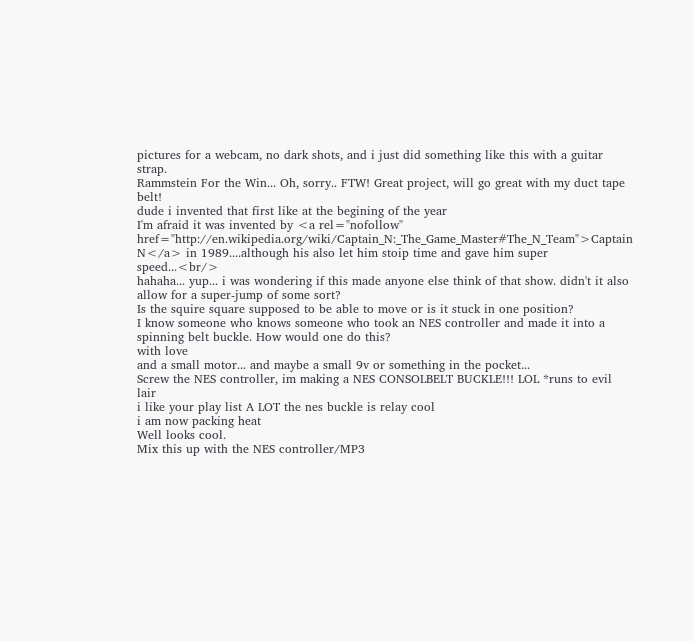pictures for a webcam, no dark shots, and i just did something like this with a guitar strap.
Rammstein For the Win... Oh, sorry.. FTW! Great project, will go great with my duct tape belt!
dude i invented that first like at the begining of the year
I'm afraid it was invented by <a rel="nofollow" href="http://en.wikipedia.org/wiki/Captain_N:_The_Game_Master#The_N_Team">Captain N</a> in 1989....although his also let him stoip time and gave him super speed...<br/>
hahaha... yup... i was wondering if this made anyone else think of that show. didn't it also allow for a super-jump of some sort?
Is the squire square supposed to be able to move or is it stuck in one position?
I know someone who knows someone who took an NES controller and made it into a spinning belt buckle. How would one do this?
with love
and a small motor... and maybe a small 9v or something in the pocket...
Screw the NES controller, im making a NES CONSOLBELT BUCKLE!!! LOL *runs to evil lair
i like your play list A LOT the nes buckle is relay cool
i am now packing heat
Well looks cool.
Mix this up with the NES controller/MP3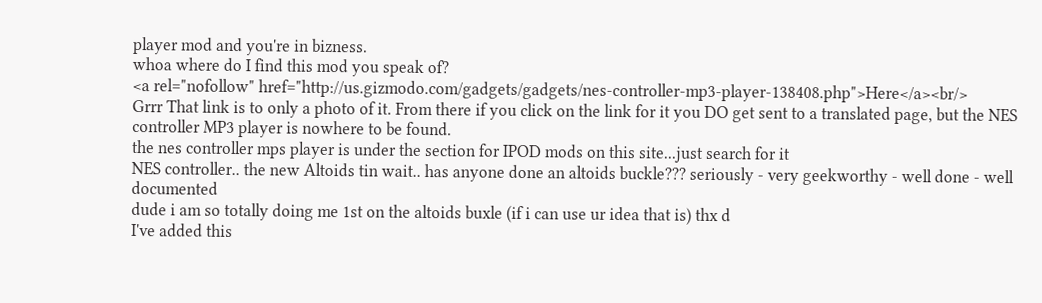player mod and you're in bizness.
whoa where do I find this mod you speak of?
<a rel="nofollow" href="http://us.gizmodo.com/gadgets/gadgets/nes-controller-mp3-player-138408.php">Here</a><br/>
Grrr That link is to only a photo of it. From there if you click on the link for it you DO get sent to a translated page, but the NES controller MP3 player is nowhere to be found.
the nes controller mps player is under the section for IPOD mods on this site...just search for it
NES controller.. the new Altoids tin wait.. has anyone done an altoids buckle??? seriously - very geekworthy - well done - well documented
dude i am so totally doing me 1st on the altoids buxle (if i can use ur idea that is) thx d
I've added this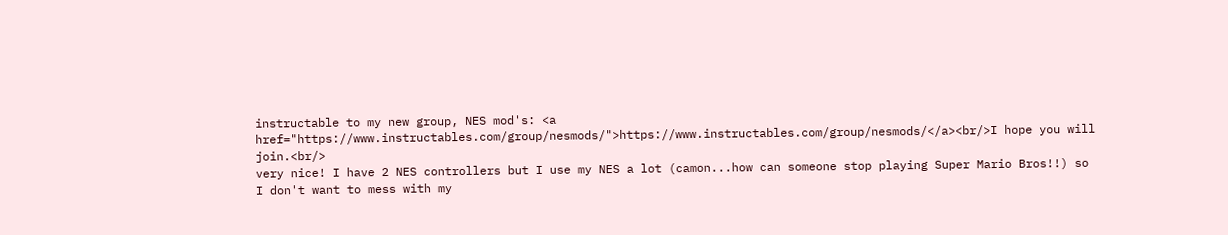instructable to my new group, NES mod's: <a href="https://www.instructables.com/group/nesmods/">https://www.instructables.com/group/nesmods/</a><br/>I hope you will join.<br/>
very nice! I have 2 NES controllers but I use my NES a lot (camon...how can someone stop playing Super Mario Bros!!) so I don't want to mess with my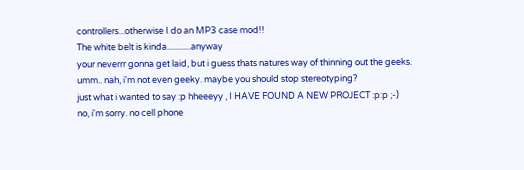controllers...otherwise I do an MP3 case mod!!
The white belt is kinda............anyway
your neverrr gonna get laid, but i guess thats natures way of thinning out the geeks.
umm.. nah, i'm not even geeky. maybe you should stop stereotyping?
just what i wanted to say :p hheeeyy , I HAVE FOUND A NEW PROJECT :p:p ;-)
no, i'm sorry. no cell phone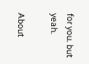for you. but yeah.

About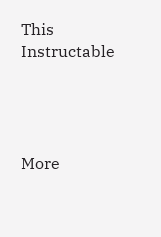This Instructable




More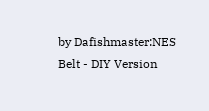by Dafishmaster:NES Belt - DIY Version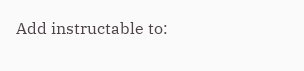Add instructable to: